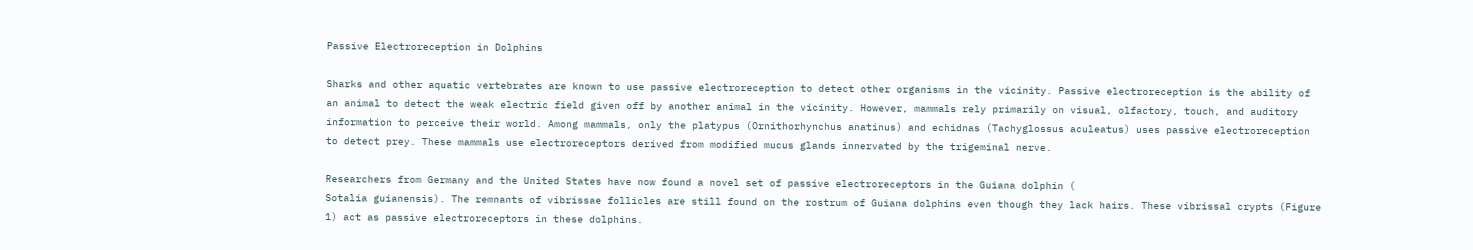Passive Electroreception in Dolphins

Sharks and other aquatic vertebrates are known to use passive electroreception to detect other organisms in the vicinity. Passive electroreception is the ability of an animal to detect the weak electric field given off by another animal in the vicinity. However, mammals rely primarily on visual, olfactory, touch, and auditory information to perceive their world. Among mammals, only the platypus (Ornithorhynchus anatinus) and echidnas (Tachyglossus aculeatus) uses passive electroreception to detect prey. These mammals use electroreceptors derived from modified mucus glands innervated by the trigeminal nerve.

Researchers from Germany and the United States have now found a novel set of passive electroreceptors in the Guiana dolphin (
Sotalia guianensis). The remnants of vibrissae follicles are still found on the rostrum of Guiana dolphins even though they lack hairs. These vibrissal crypts (Figure 1) act as passive electroreceptors in these dolphins.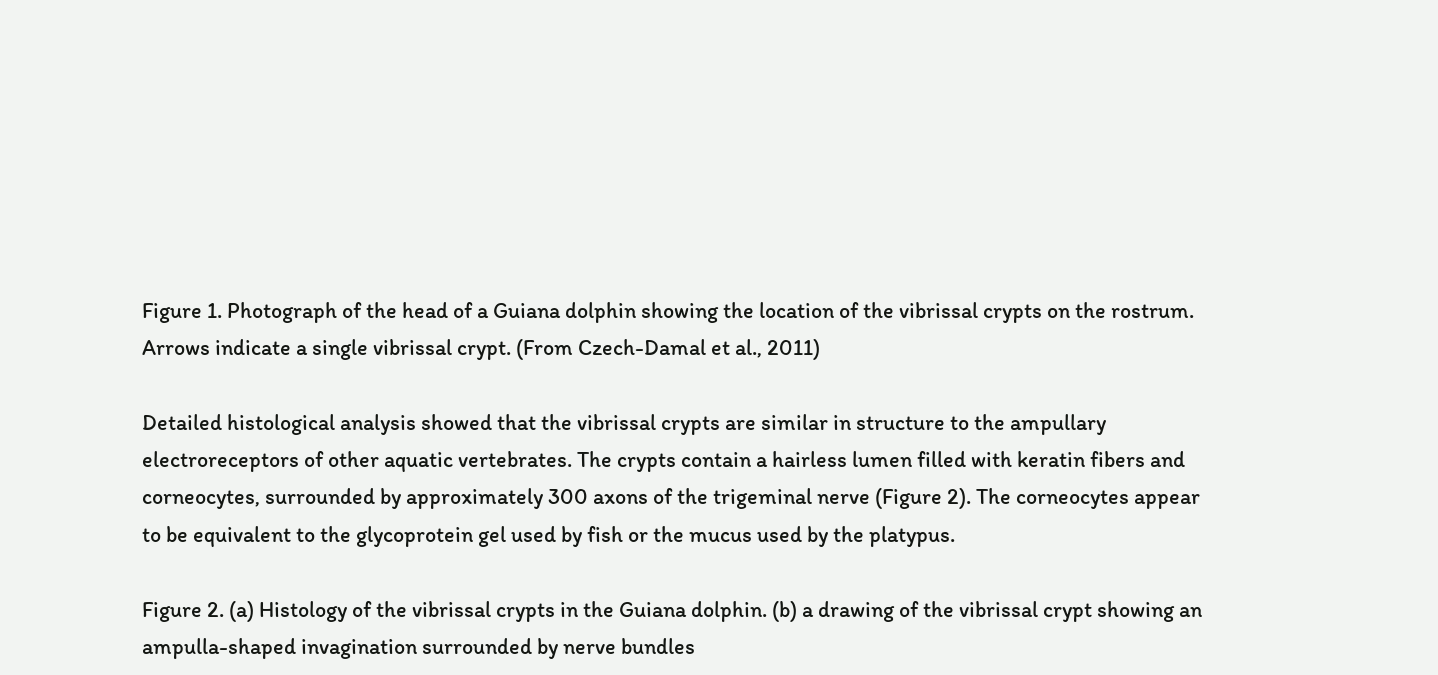Figure 1. Photograph of the head of a Guiana dolphin showing the location of the vibrissal crypts on the rostrum. Arrows indicate a single vibrissal crypt. (From Czech-Damal et al., 2011)

Detailed histological analysis showed that the vibrissal crypts are similar in structure to the ampullary electroreceptors of other aquatic vertebrates. The crypts contain a hairless lumen filled with keratin fibers and corneocytes, surrounded by approximately 300 axons of the trigeminal nerve (Figure 2). The corneocytes appear to be equivalent to the glycoprotein gel used by fish or the mucus used by the platypus.

Figure 2. (a) Histology of the vibrissal crypts in the Guiana dolphin. (b) a drawing of the vibrissal crypt showing an ampulla-shaped invagination surrounded by nerve bundles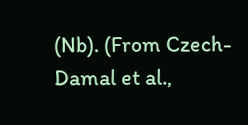(Nb). (From Czech-Damal et al.,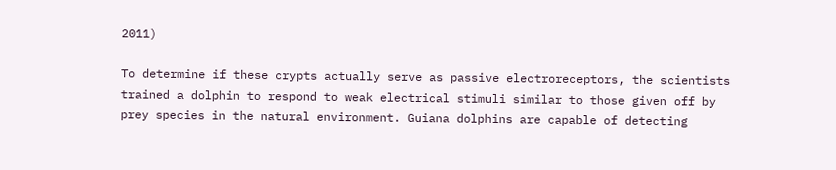2011)

To determine if these crypts actually serve as passive electroreceptors, the scientists trained a dolphin to respond to weak electrical stimuli similar to those given off by prey species in the natural environment. Guiana dolphins are capable of detecting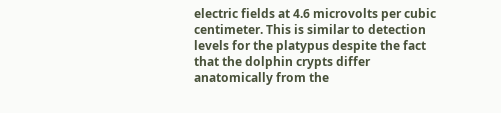electric fields at 4.6 microvolts per cubic centimeter. This is similar to detection levels for the platypus despite the fact that the dolphin crypts differ anatomically from the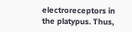electroreceptors in the platypus. Thus,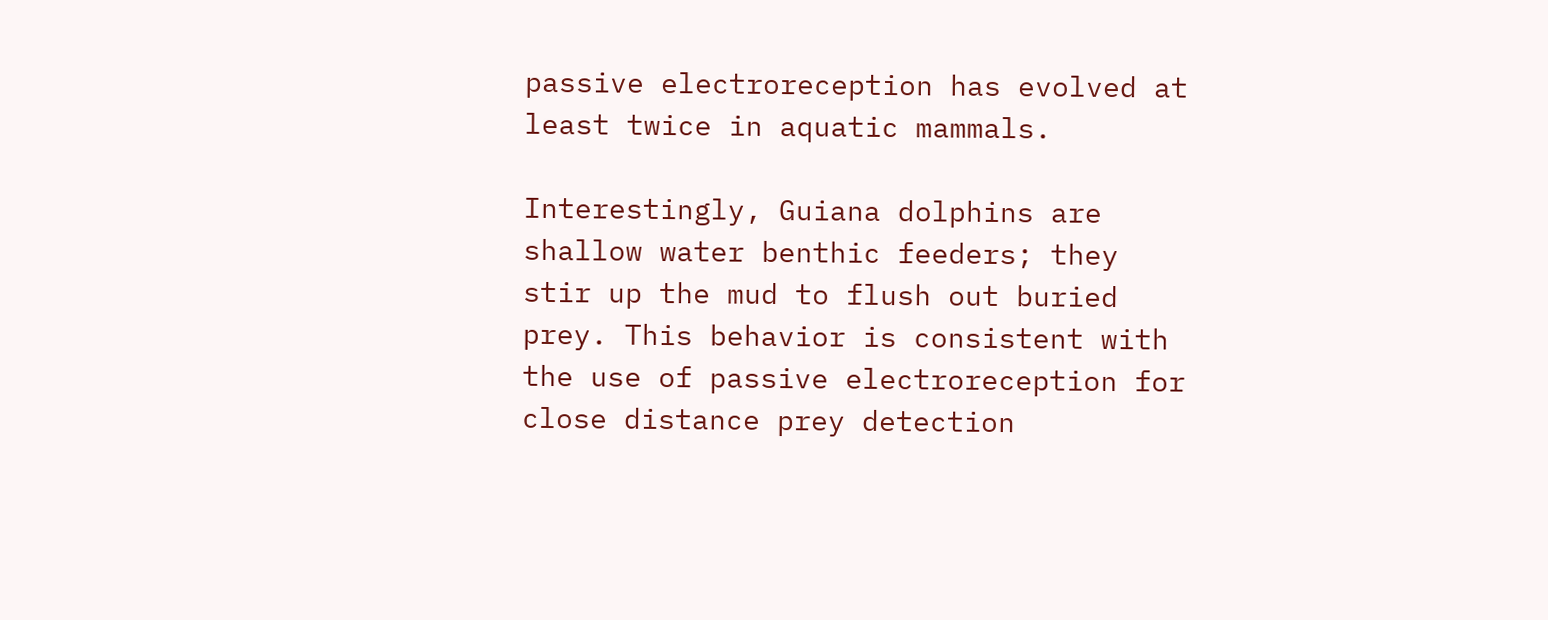passive electroreception has evolved at least twice in aquatic mammals.

Interestingly, Guiana dolphins are shallow water benthic feeders; they stir up the mud to flush out buried prey. This behavior is consistent with the use of passive electroreception for close distance prey detection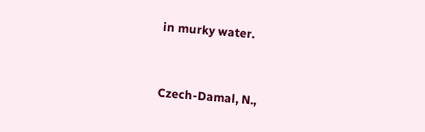in murky water.


Czech-Damal, N.,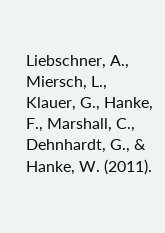Liebschner, A., Miersch, L., Klauer, G., Hanke, F., Marshall, C., Dehnhardt, G., & Hanke, W. (2011).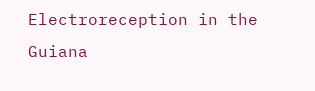Electroreception in the Guiana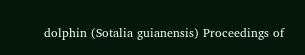dolphin (Sotalia guianensis) Proceedings of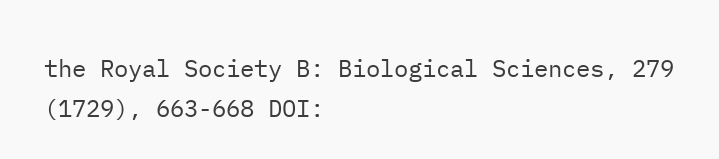the Royal Society B: Biological Sciences, 279 (1729), 663-668 DOI: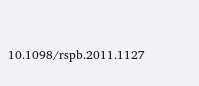10.1098/rspb.2011.1127